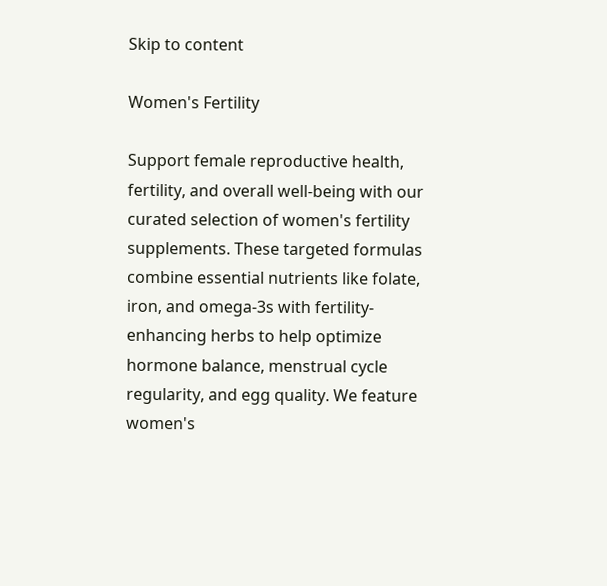Skip to content

Women's Fertility

Support female reproductive health, fertility, and overall well-being with our curated selection of women's fertility supplements. These targeted formulas combine essential nutrients like folate, iron, and omega-3s with fertility-enhancing herbs to help optimize hormone balance, menstrual cycle regularity, and egg quality. We feature women's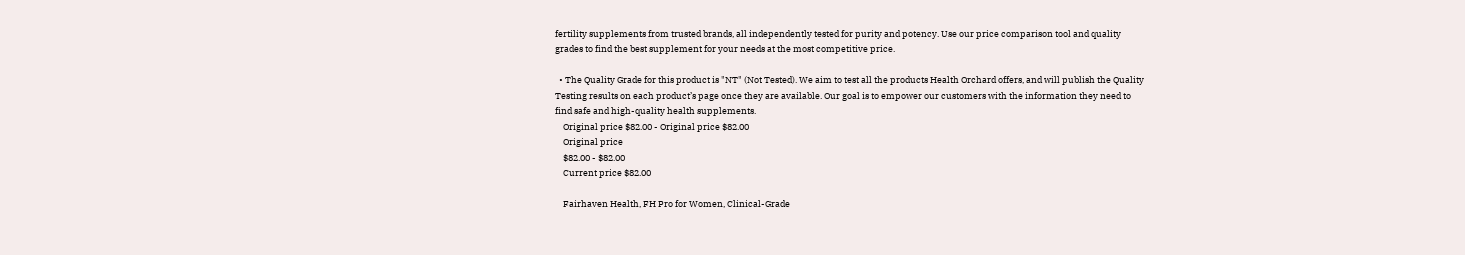fertility supplements from trusted brands, all independently tested for purity and potency. Use our price comparison tool and quality grades to find the best supplement for your needs at the most competitive price.

  • The Quality Grade for this product is "NT" (Not Tested). We aim to test all the products Health Orchard offers, and will publish the Quality Testing results on each product’s page once they are available. Our goal is to empower our customers with the information they need to find safe and high-quality health supplements.
    Original price $82.00 - Original price $82.00
    Original price
    $82.00 - $82.00
    Current price $82.00

    Fairhaven Health, FH Pro for Women, Clinical-Grade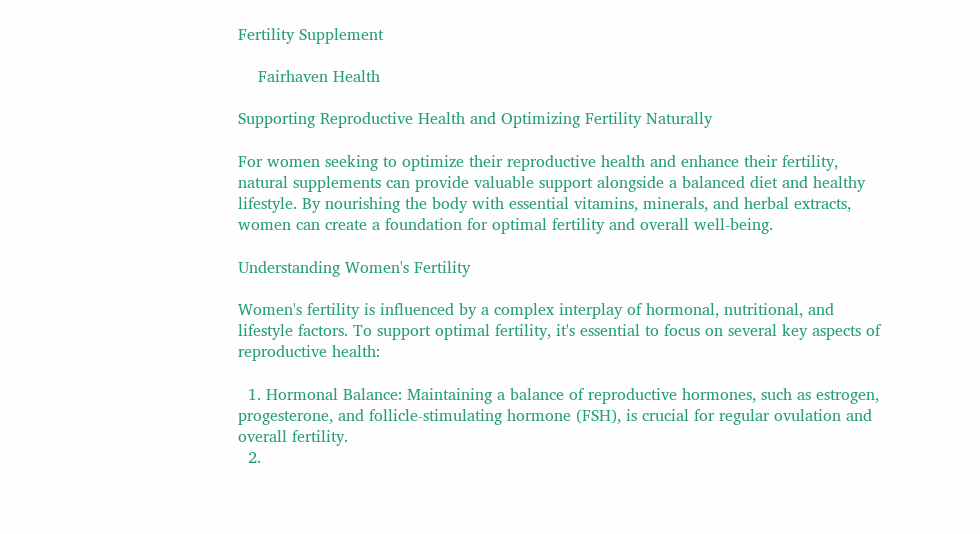Fertility Supplement

    Fairhaven Health

Supporting Reproductive Health and Optimizing Fertility Naturally

For women seeking to optimize their reproductive health and enhance their fertility, natural supplements can provide valuable support alongside a balanced diet and healthy lifestyle. By nourishing the body with essential vitamins, minerals, and herbal extracts, women can create a foundation for optimal fertility and overall well-being.

Understanding Women's Fertility

Women's fertility is influenced by a complex interplay of hormonal, nutritional, and lifestyle factors. To support optimal fertility, it's essential to focus on several key aspects of reproductive health:

  1. Hormonal Balance: Maintaining a balance of reproductive hormones, such as estrogen, progesterone, and follicle-stimulating hormone (FSH), is crucial for regular ovulation and overall fertility.
  2.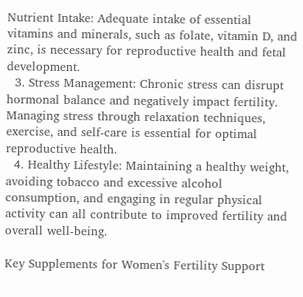Nutrient Intake: Adequate intake of essential vitamins and minerals, such as folate, vitamin D, and zinc, is necessary for reproductive health and fetal development.
  3. Stress Management: Chronic stress can disrupt hormonal balance and negatively impact fertility. Managing stress through relaxation techniques, exercise, and self-care is essential for optimal reproductive health.
  4. Healthy Lifestyle: Maintaining a healthy weight, avoiding tobacco and excessive alcohol consumption, and engaging in regular physical activity can all contribute to improved fertility and overall well-being.

Key Supplements for Women's Fertility Support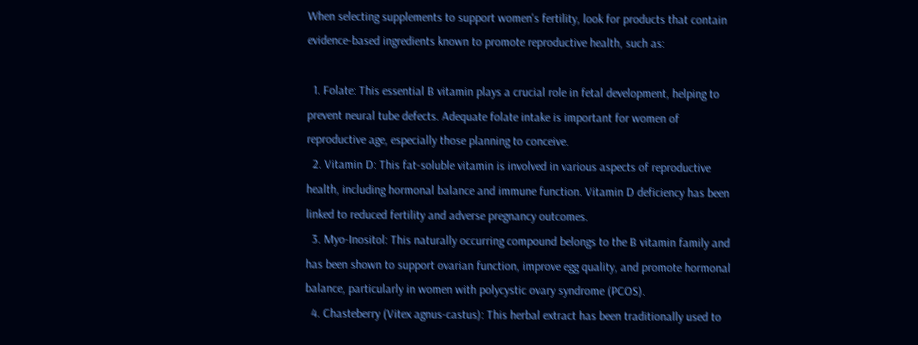When selecting supplements to support women's fertility, look for products that contain evidence-based ingredients known to promote reproductive health, such as:

  1. Folate: This essential B vitamin plays a crucial role in fetal development, helping to prevent neural tube defects. Adequate folate intake is important for women of reproductive age, especially those planning to conceive.
  2. Vitamin D: This fat-soluble vitamin is involved in various aspects of reproductive health, including hormonal balance and immune function. Vitamin D deficiency has been linked to reduced fertility and adverse pregnancy outcomes.
  3. Myo-Inositol: This naturally occurring compound belongs to the B vitamin family and has been shown to support ovarian function, improve egg quality, and promote hormonal balance, particularly in women with polycystic ovary syndrome (PCOS).
  4. Chasteberry (Vitex agnus-castus): This herbal extract has been traditionally used to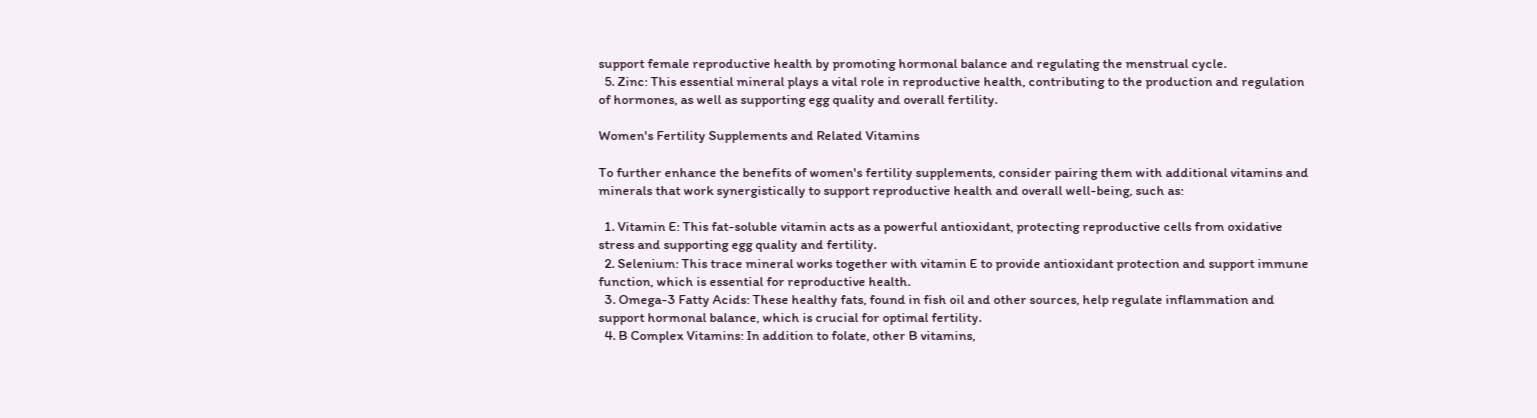support female reproductive health by promoting hormonal balance and regulating the menstrual cycle.
  5. Zinc: This essential mineral plays a vital role in reproductive health, contributing to the production and regulation of hormones, as well as supporting egg quality and overall fertility.

Women's Fertility Supplements and Related Vitamins

To further enhance the benefits of women's fertility supplements, consider pairing them with additional vitamins and minerals that work synergistically to support reproductive health and overall well-being, such as:

  1. Vitamin E: This fat-soluble vitamin acts as a powerful antioxidant, protecting reproductive cells from oxidative stress and supporting egg quality and fertility.
  2. Selenium: This trace mineral works together with vitamin E to provide antioxidant protection and support immune function, which is essential for reproductive health.
  3. Omega-3 Fatty Acids: These healthy fats, found in fish oil and other sources, help regulate inflammation and support hormonal balance, which is crucial for optimal fertility.
  4. B Complex Vitamins: In addition to folate, other B vitamins,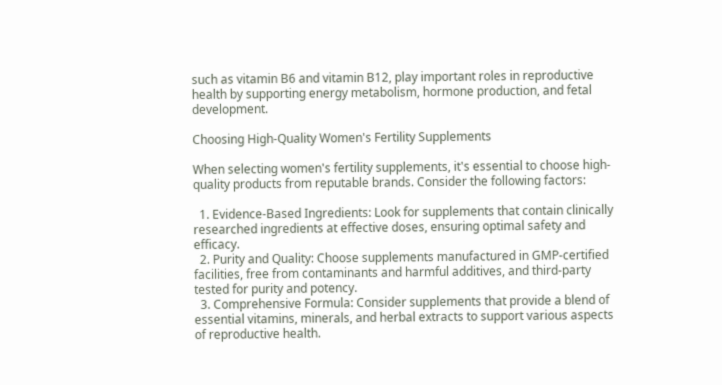such as vitamin B6 and vitamin B12, play important roles in reproductive health by supporting energy metabolism, hormone production, and fetal development.

Choosing High-Quality Women's Fertility Supplements

When selecting women's fertility supplements, it's essential to choose high-quality products from reputable brands. Consider the following factors:

  1. Evidence-Based Ingredients: Look for supplements that contain clinically researched ingredients at effective doses, ensuring optimal safety and efficacy.
  2. Purity and Quality: Choose supplements manufactured in GMP-certified facilities, free from contaminants and harmful additives, and third-party tested for purity and potency.
  3. Comprehensive Formula: Consider supplements that provide a blend of essential vitamins, minerals, and herbal extracts to support various aspects of reproductive health.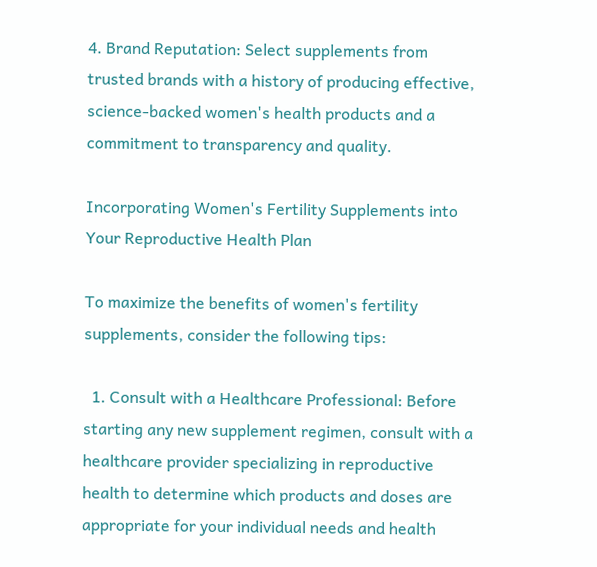4. Brand Reputation: Select supplements from trusted brands with a history of producing effective, science-backed women's health products and a commitment to transparency and quality.

Incorporating Women's Fertility Supplements into Your Reproductive Health Plan

To maximize the benefits of women's fertility supplements, consider the following tips:

  1. Consult with a Healthcare Professional: Before starting any new supplement regimen, consult with a healthcare provider specializing in reproductive health to determine which products and doses are appropriate for your individual needs and health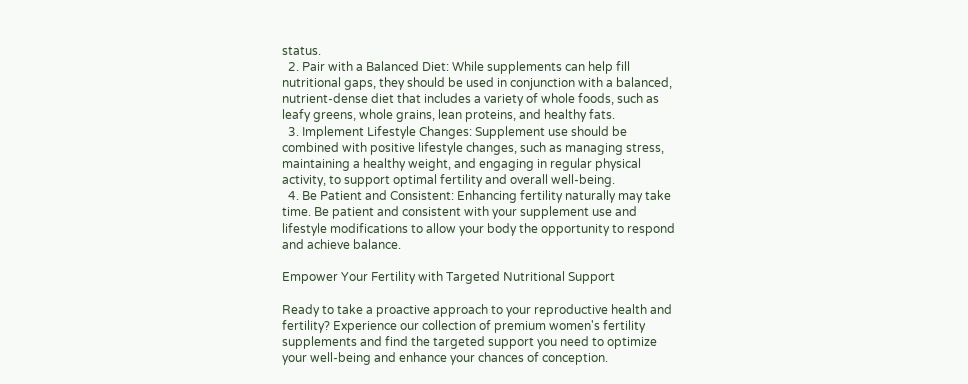status.
  2. Pair with a Balanced Diet: While supplements can help fill nutritional gaps, they should be used in conjunction with a balanced, nutrient-dense diet that includes a variety of whole foods, such as leafy greens, whole grains, lean proteins, and healthy fats.
  3. Implement Lifestyle Changes: Supplement use should be combined with positive lifestyle changes, such as managing stress, maintaining a healthy weight, and engaging in regular physical activity, to support optimal fertility and overall well-being.
  4. Be Patient and Consistent: Enhancing fertility naturally may take time. Be patient and consistent with your supplement use and lifestyle modifications to allow your body the opportunity to respond and achieve balance.

Empower Your Fertility with Targeted Nutritional Support

Ready to take a proactive approach to your reproductive health and fertility? Experience our collection of premium women's fertility supplements and find the targeted support you need to optimize your well-being and enhance your chances of conception.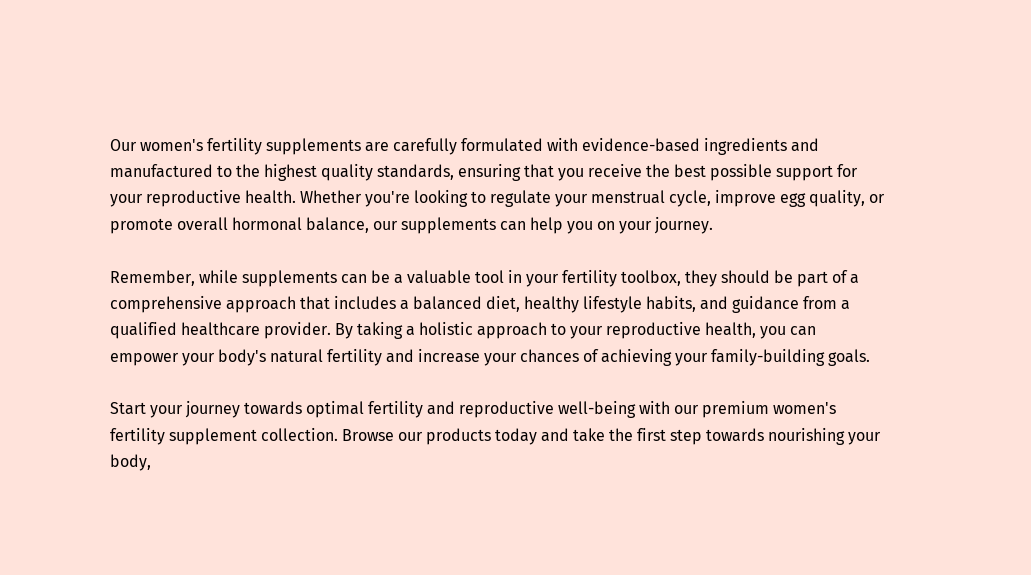Our women's fertility supplements are carefully formulated with evidence-based ingredients and manufactured to the highest quality standards, ensuring that you receive the best possible support for your reproductive health. Whether you're looking to regulate your menstrual cycle, improve egg quality, or promote overall hormonal balance, our supplements can help you on your journey.

Remember, while supplements can be a valuable tool in your fertility toolbox, they should be part of a comprehensive approach that includes a balanced diet, healthy lifestyle habits, and guidance from a qualified healthcare provider. By taking a holistic approach to your reproductive health, you can empower your body's natural fertility and increase your chances of achieving your family-building goals.

Start your journey towards optimal fertility and reproductive well-being with our premium women's fertility supplement collection. Browse our products today and take the first step towards nourishing your body,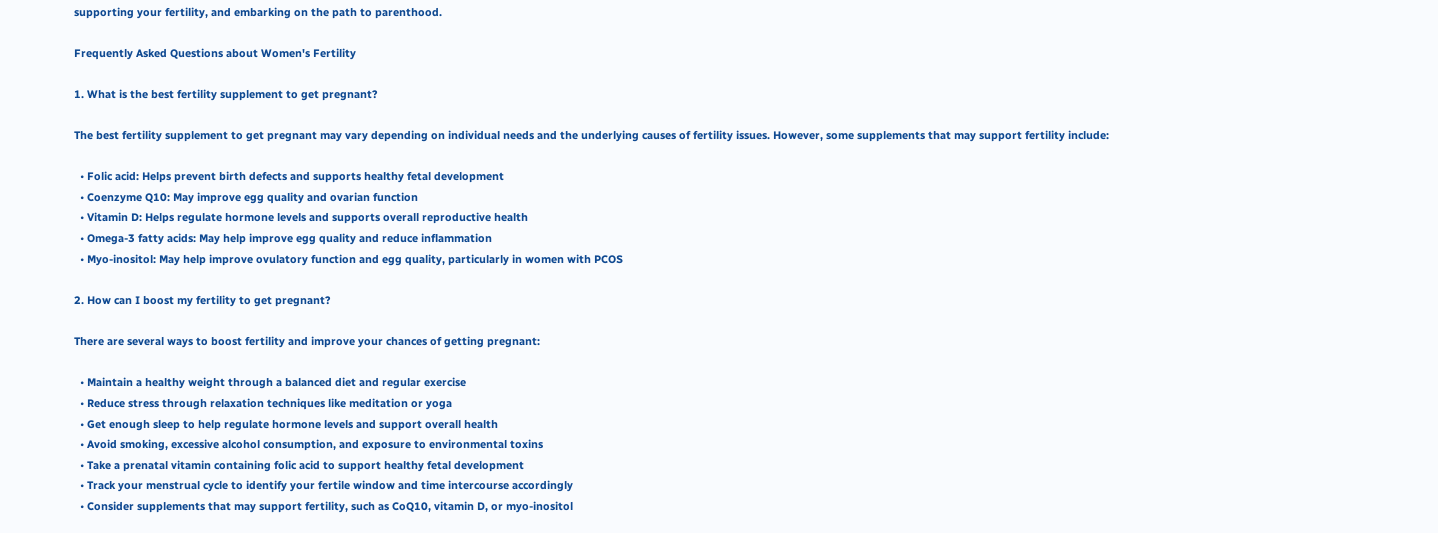supporting your fertility, and embarking on the path to parenthood.

Frequently Asked Questions about Women's Fertility

1. What is the best fertility supplement to get pregnant?

The best fertility supplement to get pregnant may vary depending on individual needs and the underlying causes of fertility issues. However, some supplements that may support fertility include:

  • Folic acid: Helps prevent birth defects and supports healthy fetal development
  • Coenzyme Q10: May improve egg quality and ovarian function
  • Vitamin D: Helps regulate hormone levels and supports overall reproductive health
  • Omega-3 fatty acids: May help improve egg quality and reduce inflammation
  • Myo-inositol: May help improve ovulatory function and egg quality, particularly in women with PCOS

2. How can I boost my fertility to get pregnant?

There are several ways to boost fertility and improve your chances of getting pregnant:

  • Maintain a healthy weight through a balanced diet and regular exercise
  • Reduce stress through relaxation techniques like meditation or yoga
  • Get enough sleep to help regulate hormone levels and support overall health
  • Avoid smoking, excessive alcohol consumption, and exposure to environmental toxins
  • Take a prenatal vitamin containing folic acid to support healthy fetal development
  • Track your menstrual cycle to identify your fertile window and time intercourse accordingly
  • Consider supplements that may support fertility, such as CoQ10, vitamin D, or myo-inositol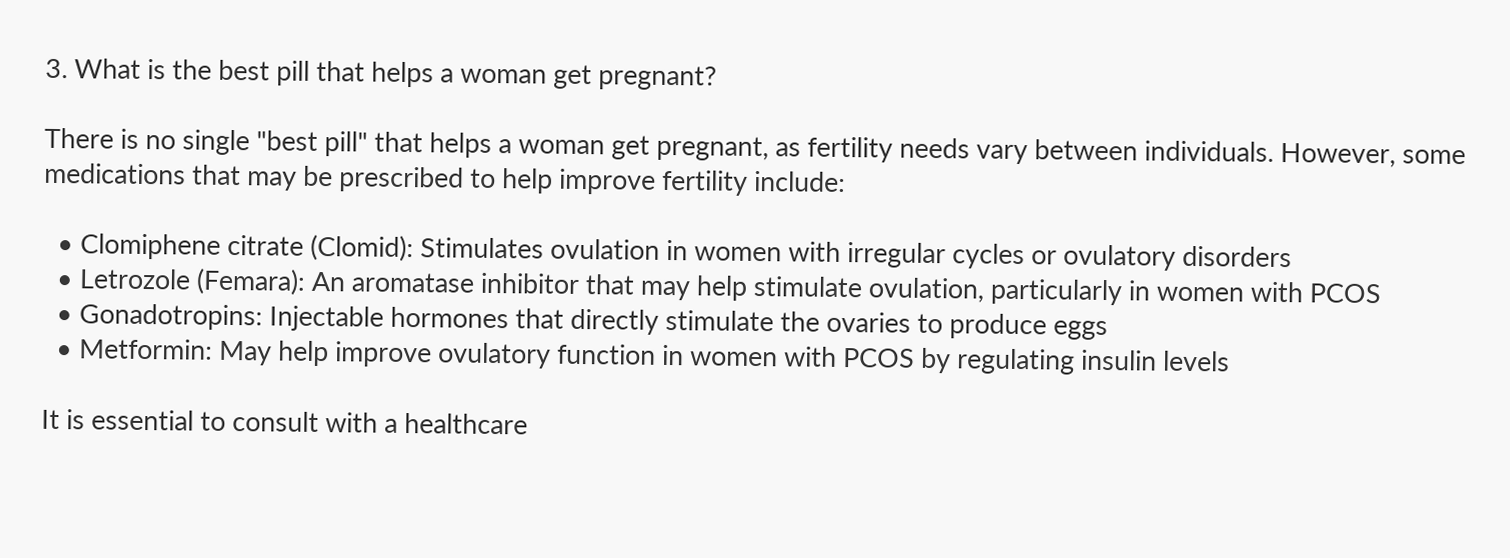3. What is the best pill that helps a woman get pregnant?

There is no single "best pill" that helps a woman get pregnant, as fertility needs vary between individuals. However, some medications that may be prescribed to help improve fertility include:

  • Clomiphene citrate (Clomid): Stimulates ovulation in women with irregular cycles or ovulatory disorders
  • Letrozole (Femara): An aromatase inhibitor that may help stimulate ovulation, particularly in women with PCOS
  • Gonadotropins: Injectable hormones that directly stimulate the ovaries to produce eggs
  • Metformin: May help improve ovulatory function in women with PCOS by regulating insulin levels

It is essential to consult with a healthcare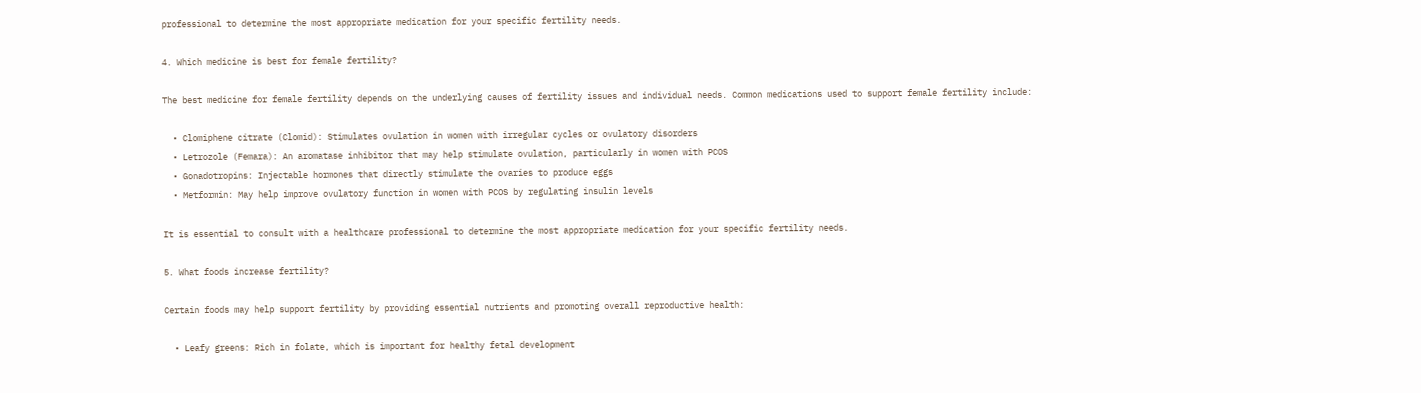professional to determine the most appropriate medication for your specific fertility needs.

4. Which medicine is best for female fertility?

The best medicine for female fertility depends on the underlying causes of fertility issues and individual needs. Common medications used to support female fertility include:

  • Clomiphene citrate (Clomid): Stimulates ovulation in women with irregular cycles or ovulatory disorders
  • Letrozole (Femara): An aromatase inhibitor that may help stimulate ovulation, particularly in women with PCOS
  • Gonadotropins: Injectable hormones that directly stimulate the ovaries to produce eggs
  • Metformin: May help improve ovulatory function in women with PCOS by regulating insulin levels

It is essential to consult with a healthcare professional to determine the most appropriate medication for your specific fertility needs.

5. What foods increase fertility?

Certain foods may help support fertility by providing essential nutrients and promoting overall reproductive health:

  • Leafy greens: Rich in folate, which is important for healthy fetal development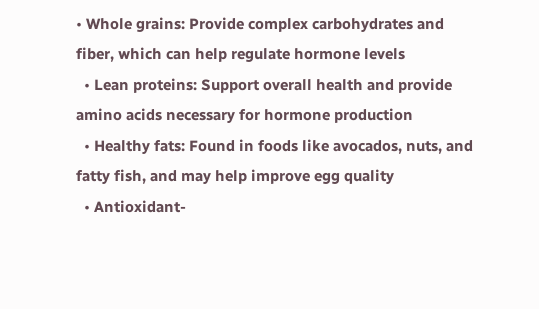• Whole grains: Provide complex carbohydrates and fiber, which can help regulate hormone levels
  • Lean proteins: Support overall health and provide amino acids necessary for hormone production
  • Healthy fats: Found in foods like avocados, nuts, and fatty fish, and may help improve egg quality
  • Antioxidant-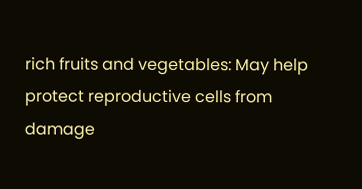rich fruits and vegetables: May help protect reproductive cells from damage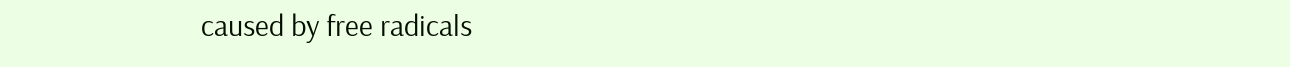caused by free radicals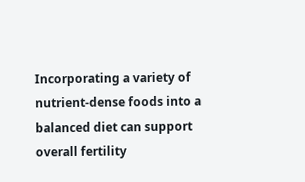Incorporating a variety of nutrient-dense foods into a balanced diet can support overall fertility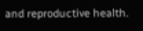and reproductive health.